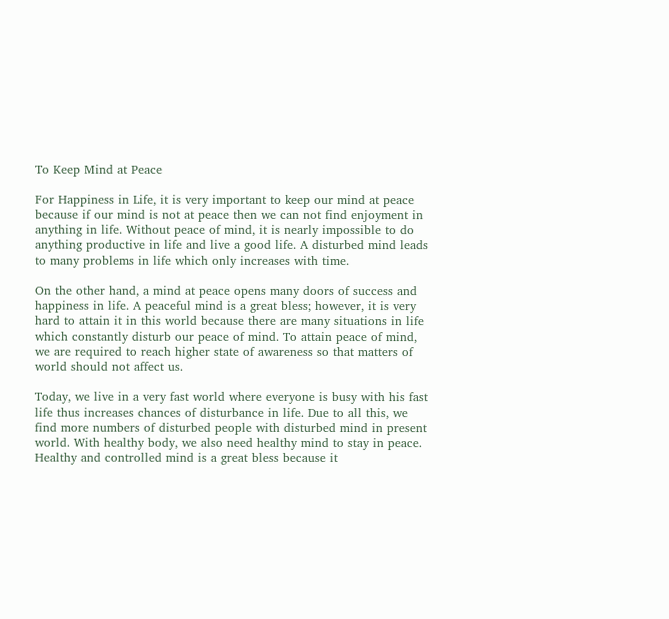To Keep Mind at Peace

For Happiness in Life, it is very important to keep our mind at peace because if our mind is not at peace then we can not find enjoyment in anything in life. Without peace of mind, it is nearly impossible to do anything productive in life and live a good life. A disturbed mind leads to many problems in life which only increases with time.

On the other hand, a mind at peace opens many doors of success and happiness in life. A peaceful mind is a great bless; however, it is very hard to attain it in this world because there are many situations in life which constantly disturb our peace of mind. To attain peace of mind, we are required to reach higher state of awareness so that matters of world should not affect us.

Today, we live in a very fast world where everyone is busy with his fast life thus increases chances of disturbance in life. Due to all this, we find more numbers of disturbed people with disturbed mind in present world. With healthy body, we also need healthy mind to stay in peace. Healthy and controlled mind is a great bless because it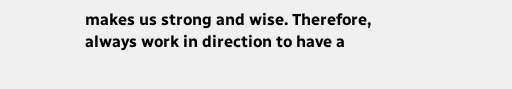makes us strong and wise. Therefore, always work in direction to have a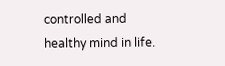controlled and healthy mind in life.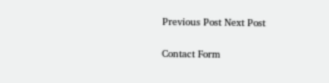Previous Post Next Post

Contact Form